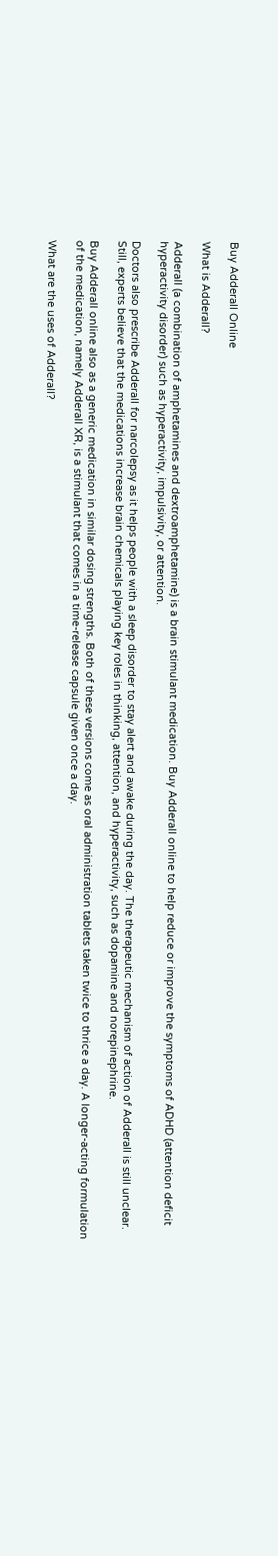Buy Adderall Online

What is Adderall?

Adderall (a combination of amphetamines and dextroamphetamine) is a brain stimulant medication. Buy Adderall online to help reduce or improve the symptoms of ADHD (attention deficit hyperactivity disorder) such as hyperactivity, impulsivity, or attention.

Doctors also prescribe Adderall for narcolepsy as it helps people with a sleep disorder to stay alert and awake during the day. The therapeutic mechanism of action of Adderall is still unclear. Still, experts believe that the medications increase brain chemicals playing key roles in thinking, attention, and hyperactivity, such as dopamine and norepinephrine.

Buy Adderall online also as a generic medication in similar dosing strengths. Both of these versions come as oral administration tablets taken twice to thrice a day. A longer-acting formulation of the medication, namely Adderall XR, is a stimulant that comes in a time-release capsule given once a day.

What are the uses of Adderall?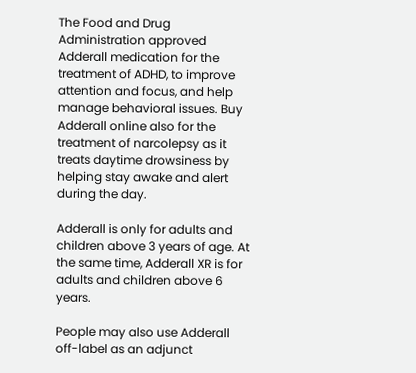The Food and Drug Administration approved Adderall medication for the treatment of ADHD, to improve attention and focus, and help manage behavioral issues. Buy Adderall online also for the treatment of narcolepsy as it treats daytime drowsiness by helping stay awake and alert during the day.

Adderall is only for adults and children above 3 years of age. At the same time, Adderall XR is for adults and children above 6 years.

People may also use Adderall off-label as an adjunct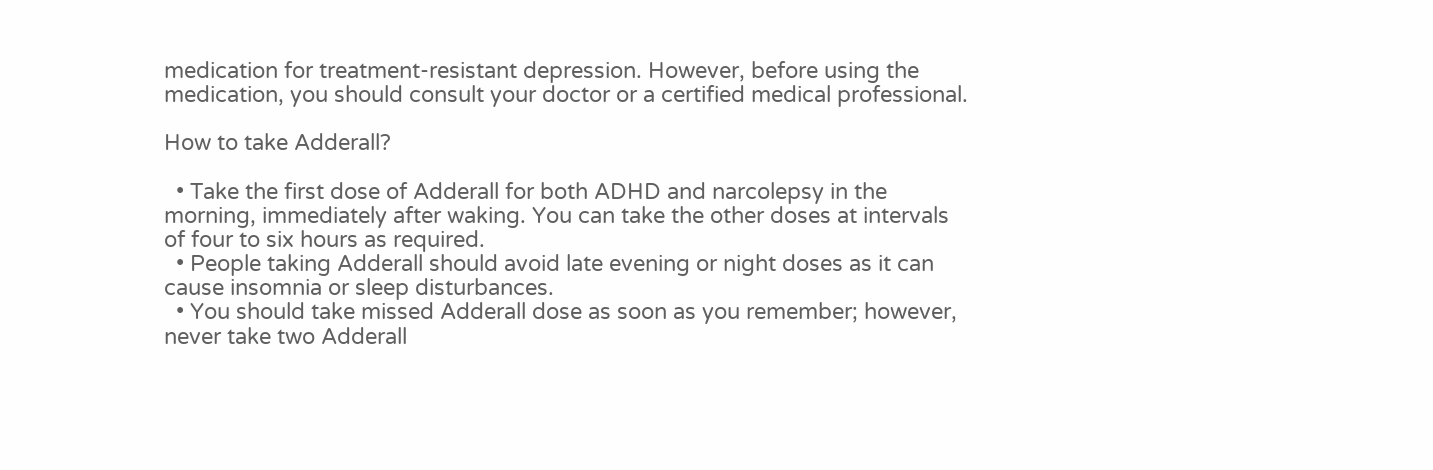medication for treatment-resistant depression. However, before using the medication, you should consult your doctor or a certified medical professional.

How to take Adderall?

  • Take the first dose of Adderall for both ADHD and narcolepsy in the morning, immediately after waking. You can take the other doses at intervals of four to six hours as required.
  • People taking Adderall should avoid late evening or night doses as it can cause insomnia or sleep disturbances.
  • You should take missed Adderall dose as soon as you remember; however, never take two Adderall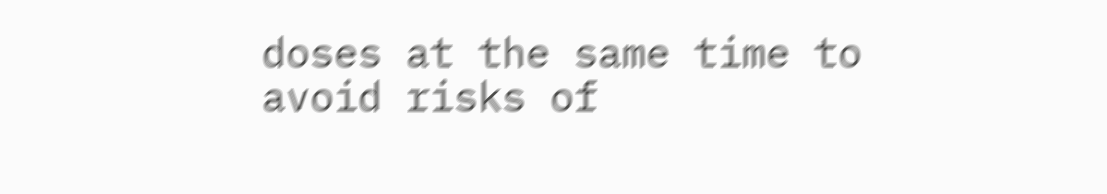doses at the same time to avoid risks of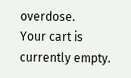overdose.
Your cart is currently empty.